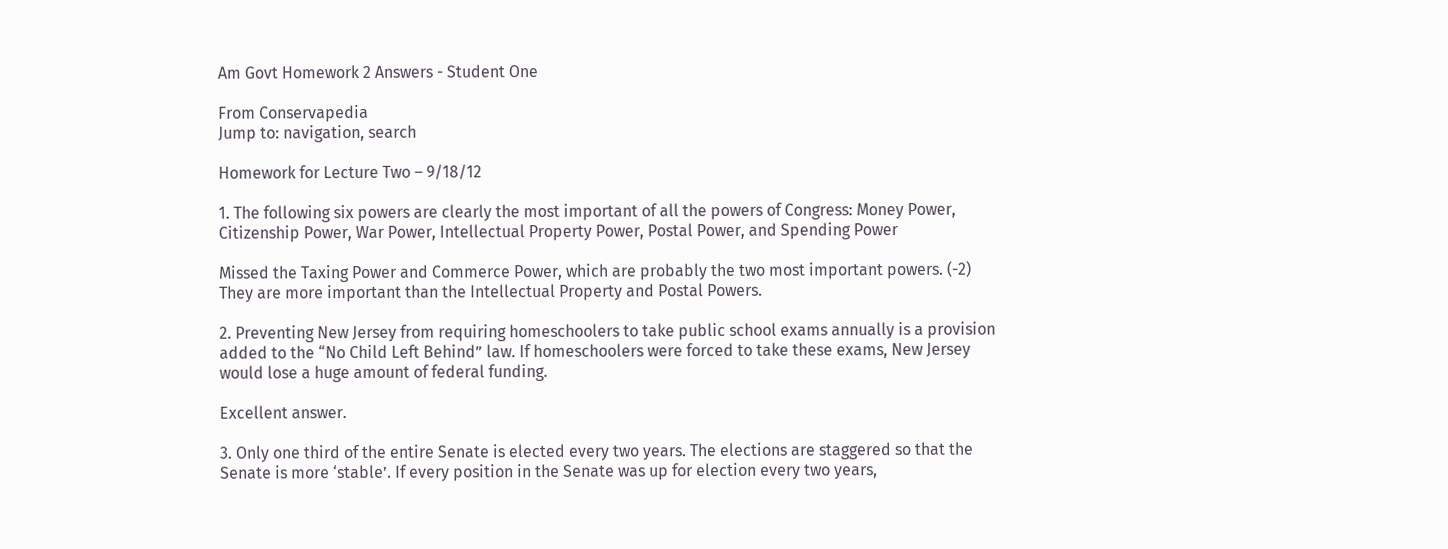Am Govt Homework 2 Answers - Student One

From Conservapedia
Jump to: navigation, search

Homework for Lecture Two – 9/18/12

1. The following six powers are clearly the most important of all the powers of Congress: Money Power, Citizenship Power, War Power, Intellectual Property Power, Postal Power, and Spending Power

Missed the Taxing Power and Commerce Power, which are probably the two most important powers. (-2) They are more important than the Intellectual Property and Postal Powers.

2. Preventing New Jersey from requiring homeschoolers to take public school exams annually is a provision added to the “No Child Left Behind” law. If homeschoolers were forced to take these exams, New Jersey would lose a huge amount of federal funding.

Excellent answer.

3. Only one third of the entire Senate is elected every two years. The elections are staggered so that the Senate is more ‘stable’. If every position in the Senate was up for election every two years,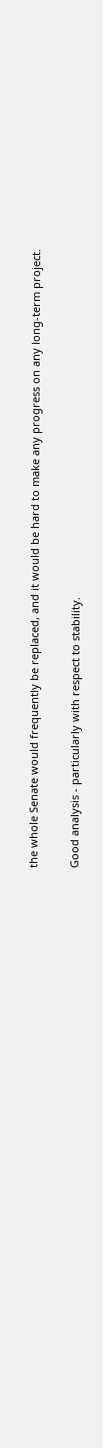the whole Senate would frequently be replaced, and it would be hard to make any progress on any long-term project.

Good analysis - particularly with respect to stability.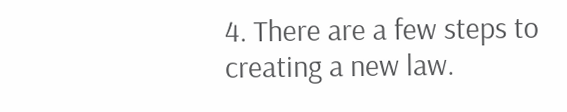4. There are a few steps to creating a new law.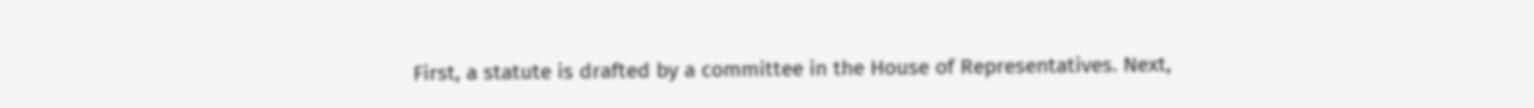First, a statute is drafted by a committee in the House of Representatives. Next,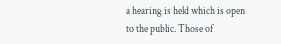a hearing is held which is open to the public. Those of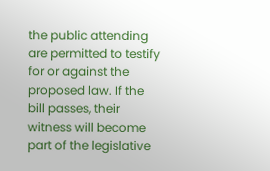the public attending are permitted to testify for or against the proposed law. If the bill passes, their witness will become part of the legislative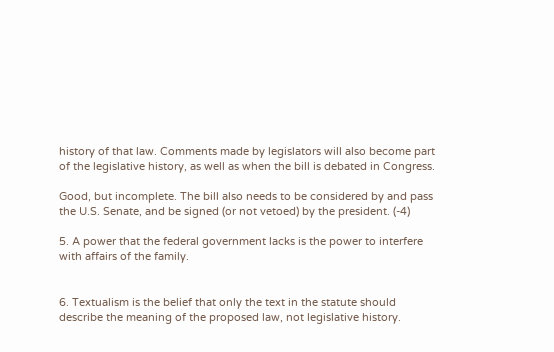history of that law. Comments made by legislators will also become part of the legislative history, as well as when the bill is debated in Congress.

Good, but incomplete. The bill also needs to be considered by and pass the U.S. Senate, and be signed (or not vetoed) by the president. (-4)

5. A power that the federal government lacks is the power to interfere with affairs of the family.


6. Textualism is the belief that only the text in the statute should describe the meaning of the proposed law, not legislative history.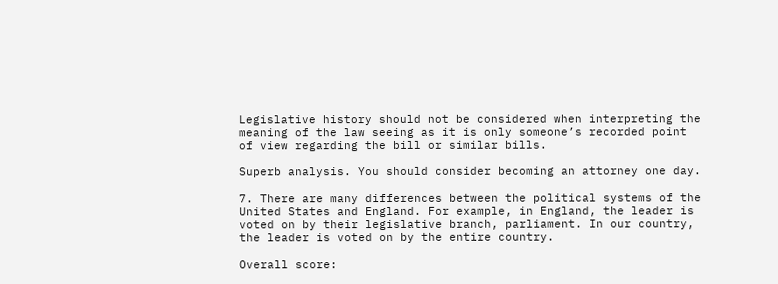Legislative history should not be considered when interpreting the meaning of the law seeing as it is only someone’s recorded point of view regarding the bill or similar bills.

Superb analysis. You should consider becoming an attorney one day.

7. There are many differences between the political systems of the United States and England. For example, in England, the leader is voted on by their legislative branch, parliament. In our country, the leader is voted on by the entire country.

Overall score: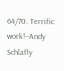64/70. Terrific work!--Andy Schlafly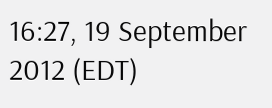16:27, 19 September 2012 (EDT)